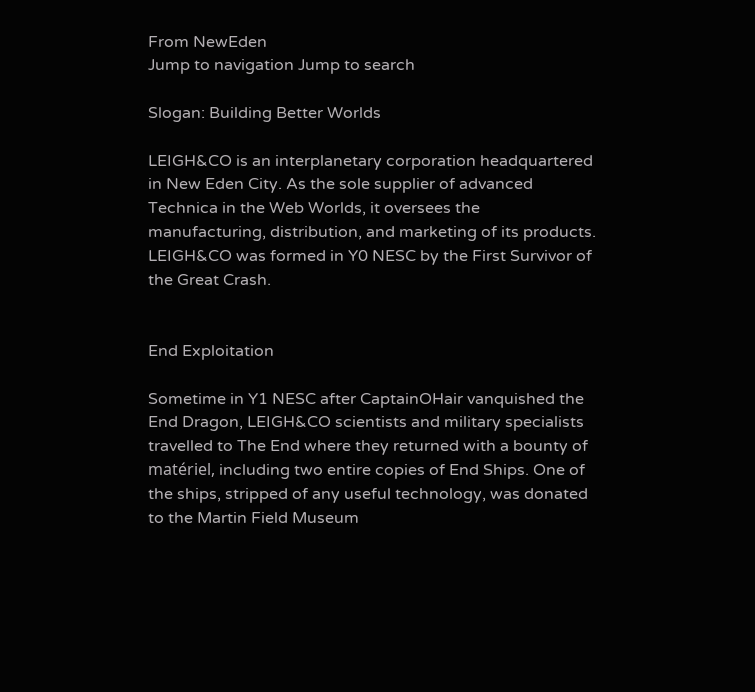From NewEden
Jump to navigation Jump to search

Slogan: Building Better Worlds

LEIGH&CO is an interplanetary corporation headquartered in New Eden City. As the sole supplier of advanced Technica in the Web Worlds, it oversees the manufacturing, distribution, and marketing of its products. LEIGH&CO was formed in Y0 NESC by the First Survivor of the Great Crash.


End Exploitation

Sometime in Y1 NESC after CaptainOHair vanquished the End Dragon, LEIGH&CO scientists and military specialists travelled to The End where they returned with a bounty of matériel, including two entire copies of End Ships. One of the ships, stripped of any useful technology, was donated to the Martin Field Museum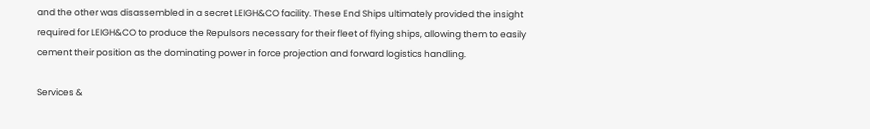and the other was disassembled in a secret LEIGH&CO facility. These End Ships ultimately provided the insight required for LEIGH&CO to produce the Repulsors necessary for their fleet of flying ships, allowing them to easily cement their position as the dominating power in force projection and forward logistics handling.

Services &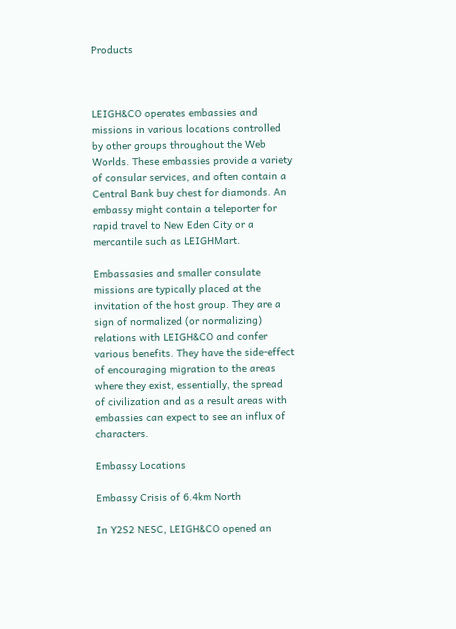Products



LEIGH&CO operates embassies and missions in various locations controlled by other groups throughout the Web Worlds. These embassies provide a variety of consular services, and often contain a Central Bank buy chest for diamonds. An embassy might contain a teleporter for rapid travel to New Eden City or a mercantile such as LEIGHMart.

Embassasies and smaller consulate missions are typically placed at the invitation of the host group. They are a sign of normalized (or normalizing) relations with LEIGH&CO and confer various benefits. They have the side-effect of encouraging migration to the areas where they exist, essentially, the spread of civilization and as a result areas with embassies can expect to see an influx of characters.

Embassy Locations

Embassy Crisis of 6.4km North

In Y2S2 NESC, LEIGH&CO opened an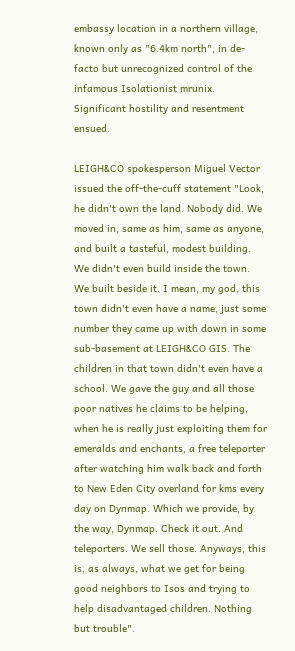embassy location in a northern village, known only as "6.4km north", in de-facto but unrecognized control of the infamous Isolationist mrunix. Significant hostility and resentment ensued.

LEIGH&CO spokesperson Miguel Vector issued the off-the-cuff statement "Look, he didn't own the land. Nobody did. We moved in, same as him, same as anyone, and built a tasteful, modest building. We didn't even build inside the town. We built beside it. I mean, my god, this town didn't even have a name, just some number they came up with down in some sub-basement at LEIGH&CO GIS. The children in that town didn't even have a school. We gave the guy and all those poor natives he claims to be helping, when he is really just exploiting them for emeralds and enchants, a free teleporter after watching him walk back and forth to New Eden City overland for kms every day on Dynmap. Which we provide, by the way, Dynmap. Check it out. And teleporters. We sell those. Anyways, this is, as always, what we get for being good neighbors to Isos and trying to help disadvantaged children. Nothing but trouble".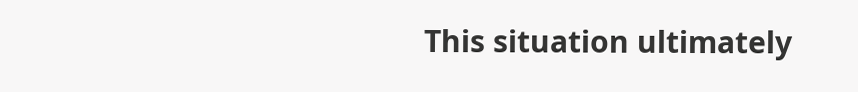This situation ultimately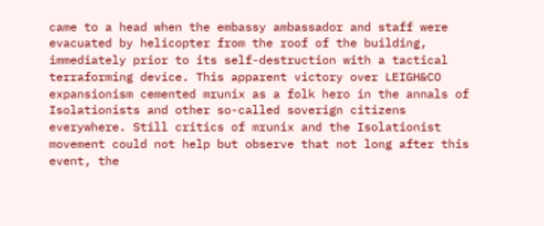came to a head when the embassy ambassador and staff were evacuated by helicopter from the roof of the building, immediately prior to its self-destruction with a tactical terraforming device. This apparent victory over LEIGH&CO expansionism cemented mrunix as a folk hero in the annals of Isolationists and other so-called soverign citizens everywhere. Still critics of mrunix and the Isolationist movement could not help but observe that not long after this event, the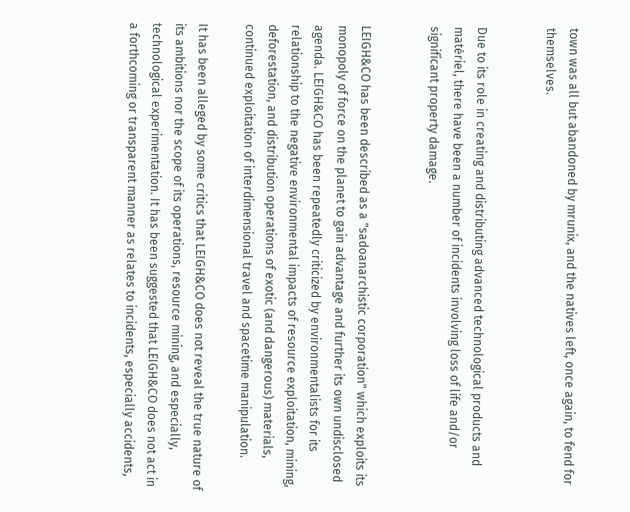town was all but abandoned by mrunix, and the natives left, once again, to fend for themselves.


Due to its role in creating and distributing advanced technological products and matériel, there have been a number of incidents involving loss of life and/or significant property damage.


LEIGH&CO has been described as a "sadoanarchistic corporation" which exploits its monopoly of force on the planet to gain advantage and further its own undisclosed agenda. LEIGH&CO has been repeatedly criticized by environmentalists for its relationship to the negative environmental impacts of resource exploitation, mining, deforestation, and distribution operations of exotic (and dangerous) materials, continued exploitation of interdimensional travel and spacetime manipulation.

It has been alleged by some critics that LEIGH&CO does not reveal the true nature of its ambitions nor the scope of its operations, resource mining, and especially, technological experimentation. It has been suggested that LEIGH&CO does not act in a forthcoming or transparent manner as relates to incidents, especially accidents,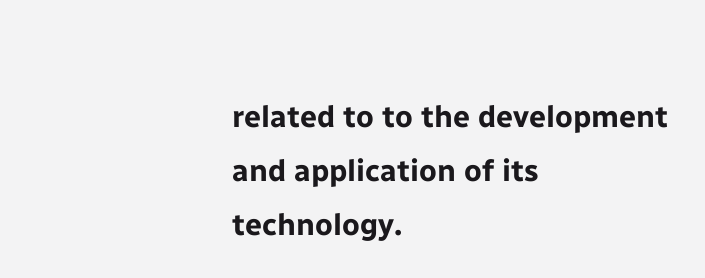related to to the development and application of its technology.